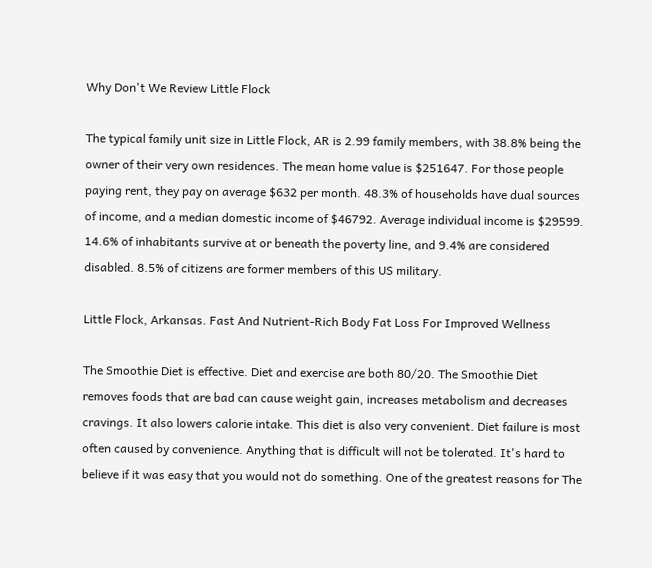Why Don't We Review Little Flock

The typical family unit size in Little Flock, AR is 2.99 family members, with 38.8% being the owner of their very own residences. The mean home value is $251647. For those people paying rent, they pay on average $632 per month. 48.3% of households have dual sources of income, and a median domestic income of $46792. Average individual income is $29599. 14.6% of inhabitants survive at or beneath the poverty line, and 9.4% are considered disabled. 8.5% of citizens are former members of this US military.

Little Flock, Arkansas. Fast And Nutrient-Rich Body Fat Loss For Improved Wellness

The Smoothie Diet is effective. Diet and exercise are both 80/20. The Smoothie Diet removes foods that are bad can cause weight gain, increases metabolism and decreases cravings. It also lowers calorie intake. This diet is also very convenient. Diet failure is most often caused by convenience. Anything that is difficult will not be tolerated. It's hard to believe if it was easy that you would not do something. One of the greatest reasons for The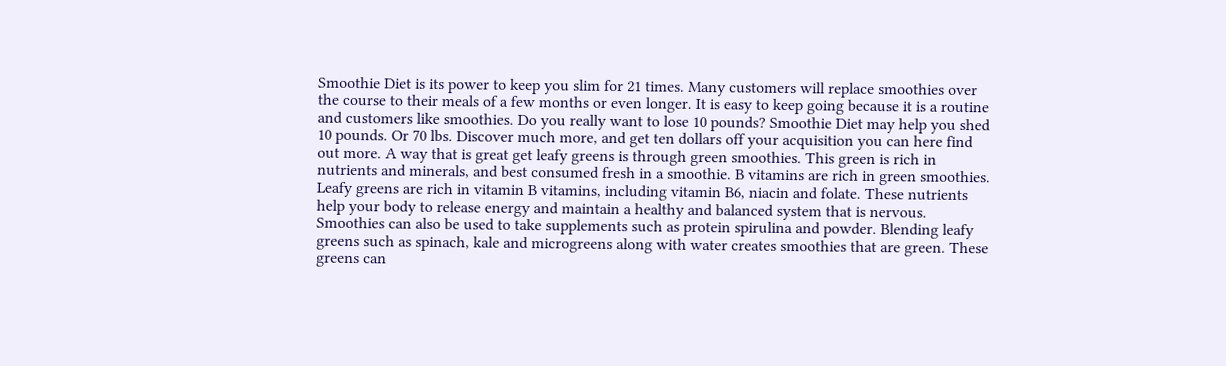Smoothie Diet is its power to keep you slim for 21 times. Many customers will replace smoothies over the course to their meals of a few months or even longer. It is easy to keep going because it is a routine and customers like smoothies. Do you really want to lose 10 pounds? Smoothie Diet may help you shed 10 pounds. Or 70 lbs. Discover much more, and get ten dollars off your acquisition you can here find out more. A way that is great get leafy greens is through green smoothies. This green is rich in nutrients and minerals, and best consumed fresh in a smoothie. B vitamins are rich in green smoothies. Leafy greens are rich in vitamin B vitamins, including vitamin B6, niacin and folate. These nutrients help your body to release energy and maintain a healthy and balanced system that is nervous. Smoothies can also be used to take supplements such as protein spirulina and powder. Blending leafy greens such as spinach, kale and microgreens along with water creates smoothies that are green. These greens can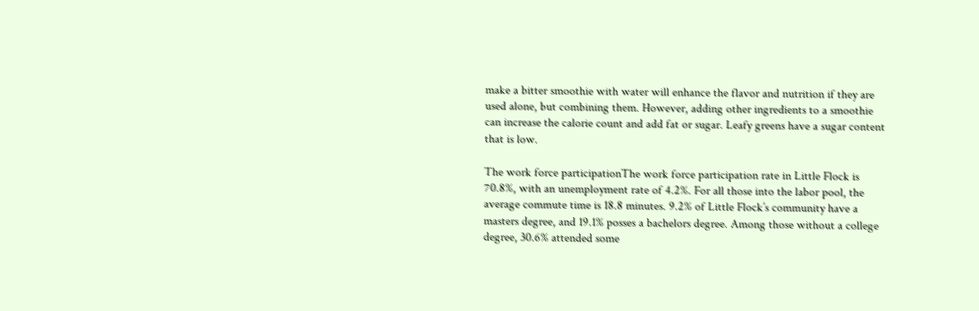make a bitter smoothie with water will enhance the flavor and nutrition if they are used alone, but combining them. However, adding other ingredients to a smoothie can increase the calorie count and add fat or sugar. Leafy greens have a sugar content that is low.

The work force participationThe work force participation rate in Little Flock is 70.8%, with an unemployment rate of 4.2%. For all those into the labor pool, the average commute time is 18.8 minutes. 9.2% of Little Flock’s community have a masters degree, and 19.1% posses a bachelors degree. Among those without a college degree, 30.6% attended some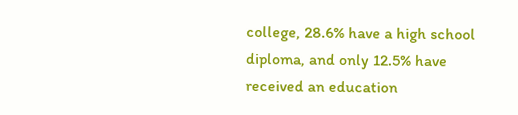college, 28.6% have a high school diploma, and only 12.5% have received an education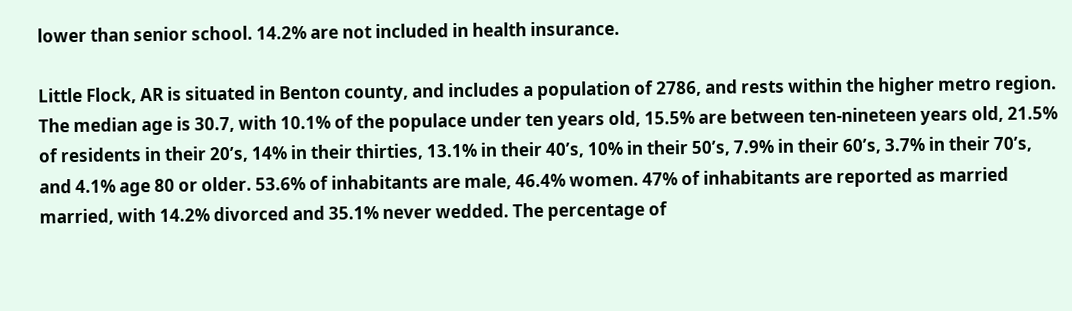lower than senior school. 14.2% are not included in health insurance.

Little Flock, AR is situated in Benton county, and includes a population of 2786, and rests within the higher metro region. The median age is 30.7, with 10.1% of the populace under ten years old, 15.5% are between ten-nineteen years old, 21.5% of residents in their 20’s, 14% in their thirties, 13.1% in their 40’s, 10% in their 50’s, 7.9% in their 60’s, 3.7% in their 70’s, and 4.1% age 80 or older. 53.6% of inhabitants are male, 46.4% women. 47% of inhabitants are reported as married married, with 14.2% divorced and 35.1% never wedded. The percentage of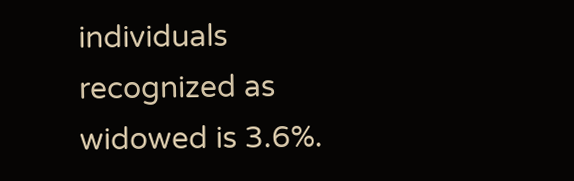individuals recognized as widowed is 3.6%.